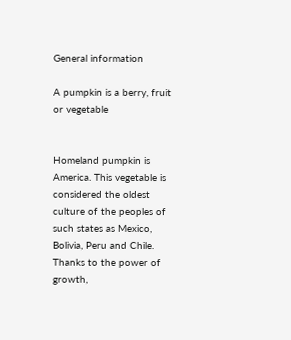General information

A pumpkin is a berry, fruit or vegetable


Homeland pumpkin is America. This vegetable is considered the oldest culture of the peoples of such states as Mexico, Bolivia, Peru and Chile. Thanks to the power of growth,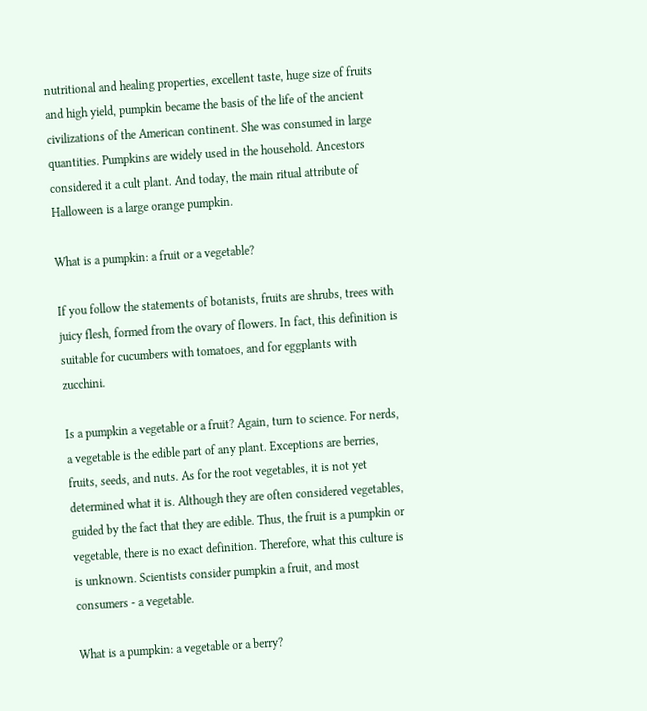nutritional and healing properties, excellent taste, huge size of fruits and high yield, pumpkin became the basis of the life of the ancient civilizations of the American continent. She was consumed in large quantities. Pumpkins are widely used in the household. Ancestors considered it a cult plant. And today, the main ritual attribute of Halloween is a large orange pumpkin.

What is a pumpkin: a fruit or a vegetable?

If you follow the statements of botanists, fruits are shrubs, trees with juicy flesh, formed from the ovary of flowers. In fact, this definition is suitable for cucumbers with tomatoes, and for eggplants with zucchini.

Is a pumpkin a vegetable or a fruit? Again, turn to science. For nerds, a vegetable is the edible part of any plant. Exceptions are berries, fruits, seeds, and nuts. As for the root vegetables, it is not yet determined what it is. Although they are often considered vegetables, guided by the fact that they are edible. Thus, the fruit is a pumpkin or vegetable, there is no exact definition. Therefore, what this culture is is unknown. Scientists consider pumpkin a fruit, and most consumers - a vegetable.

What is a pumpkin: a vegetable or a berry?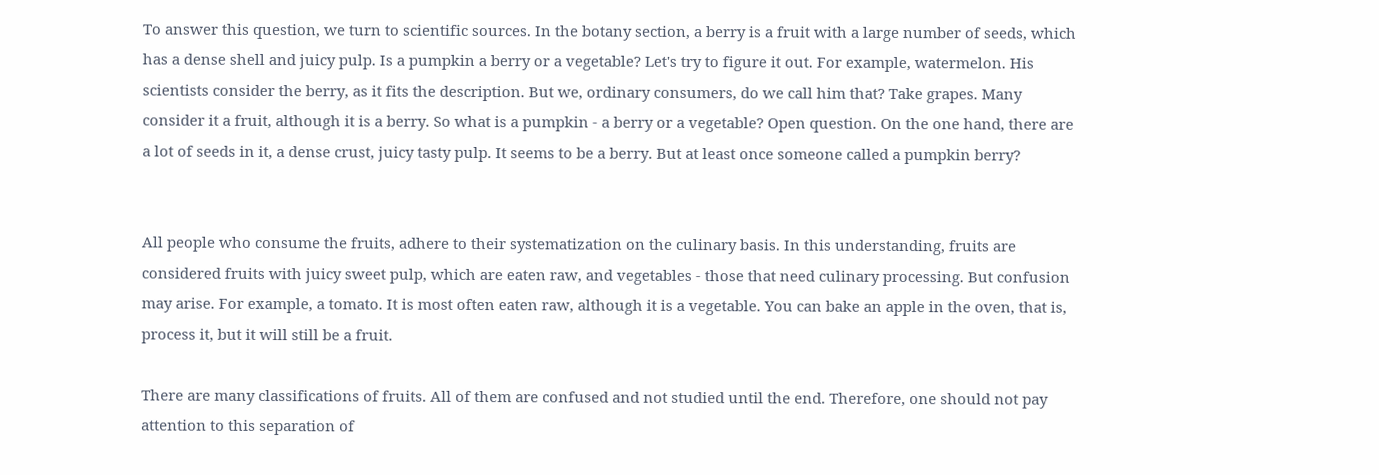To answer this question, we turn to scientific sources. In the botany section, a berry is a fruit with a large number of seeds, which has a dense shell and juicy pulp. Is a pumpkin a berry or a vegetable? Let's try to figure it out. For example, watermelon. His scientists consider the berry, as it fits the description. But we, ordinary consumers, do we call him that? Take grapes. Many consider it a fruit, although it is a berry. So what is a pumpkin - a berry or a vegetable? Open question. On the one hand, there are a lot of seeds in it, a dense crust, juicy tasty pulp. It seems to be a berry. But at least once someone called a pumpkin berry?


All people who consume the fruits, adhere to their systematization on the culinary basis. In this understanding, fruits are considered fruits with juicy sweet pulp, which are eaten raw, and vegetables - those that need culinary processing. But confusion may arise. For example, a tomato. It is most often eaten raw, although it is a vegetable. You can bake an apple in the oven, that is, process it, but it will still be a fruit.

There are many classifications of fruits. All of them are confused and not studied until the end. Therefore, one should not pay attention to this separation of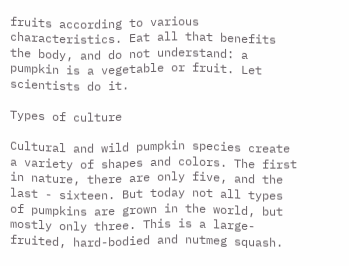fruits according to various characteristics. Eat all that benefits the body, and do not understand: a pumpkin is a vegetable or fruit. Let scientists do it.

Types of culture

Cultural and wild pumpkin species create a variety of shapes and colors. The first in nature, there are only five, and the last - sixteen. But today not all types of pumpkins are grown in the world, but mostly only three. This is a large-fruited, hard-bodied and nutmeg squash.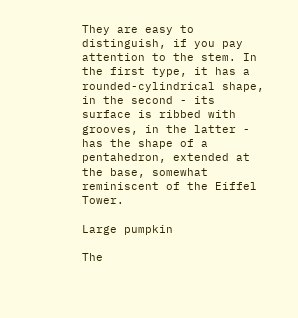They are easy to distinguish, if you pay attention to the stem. In the first type, it has a rounded-cylindrical shape, in the second - its surface is ribbed with grooves, in the latter - has the shape of a pentahedron, extended at the base, somewhat reminiscent of the Eiffel Tower.

Large pumpkin

The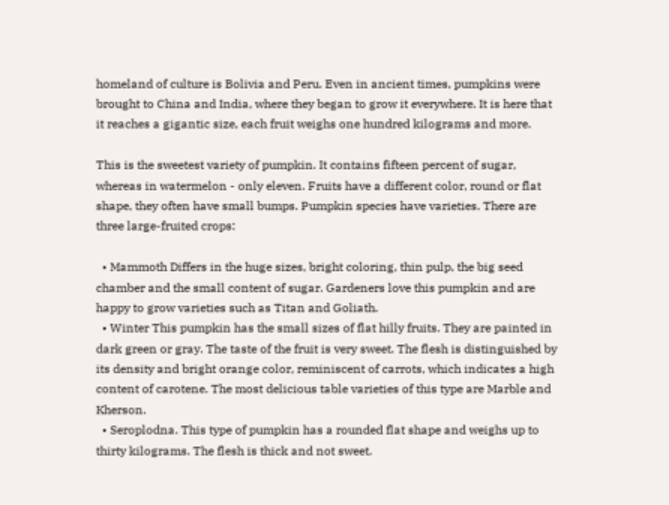homeland of culture is Bolivia and Peru. Even in ancient times, pumpkins were brought to China and India, where they began to grow it everywhere. It is here that it reaches a gigantic size, each fruit weighs one hundred kilograms and more.

This is the sweetest variety of pumpkin. It contains fifteen percent of sugar, whereas in watermelon - only eleven. Fruits have a different color, round or flat shape, they often have small bumps. Pumpkin species have varieties. There are three large-fruited crops:

  • Mammoth Differs in the huge sizes, bright coloring, thin pulp, the big seed chamber and the small content of sugar. Gardeners love this pumpkin and are happy to grow varieties such as Titan and Goliath.
  • Winter This pumpkin has the small sizes of flat hilly fruits. They are painted in dark green or gray. The taste of the fruit is very sweet. The flesh is distinguished by its density and bright orange color, reminiscent of carrots, which indicates a high content of carotene. The most delicious table varieties of this type are Marble and Kherson.
  • Seroplodna. This type of pumpkin has a rounded flat shape and weighs up to thirty kilograms. The flesh is thick and not sweet.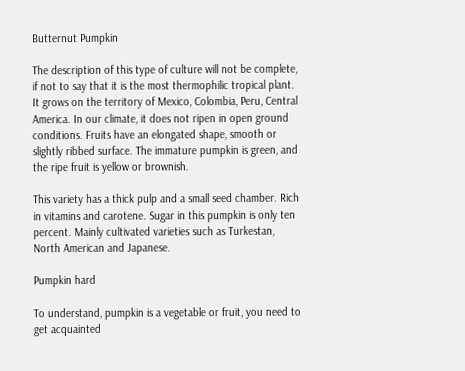Butternut Pumpkin

The description of this type of culture will not be complete, if not to say that it is the most thermophilic tropical plant. It grows on the territory of Mexico, Colombia, Peru, Central America. In our climate, it does not ripen in open ground conditions. Fruits have an elongated shape, smooth or slightly ribbed surface. The immature pumpkin is green, and the ripe fruit is yellow or brownish.

This variety has a thick pulp and a small seed chamber. Rich in vitamins and carotene. Sugar in this pumpkin is only ten percent. Mainly cultivated varieties such as Turkestan, North American and Japanese.

Pumpkin hard

To understand, pumpkin is a vegetable or fruit, you need to get acquainted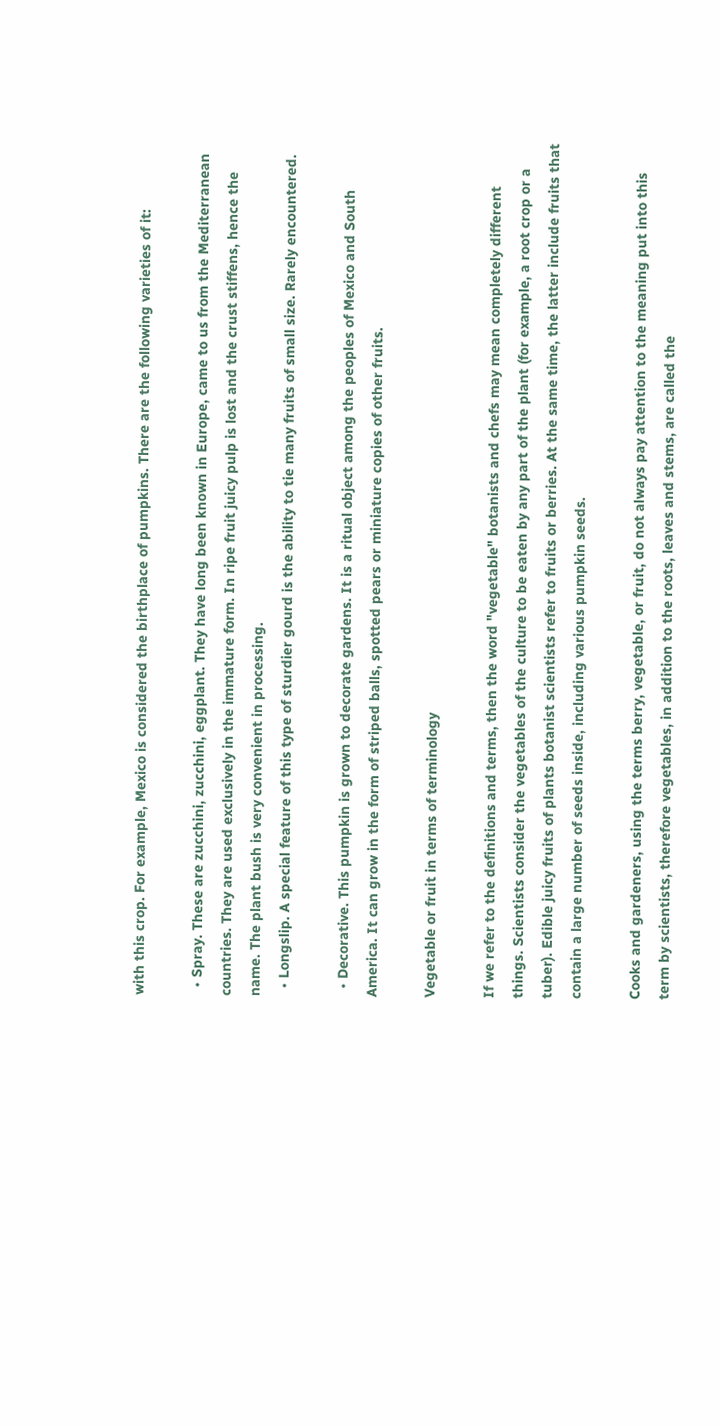with this crop. For example, Mexico is considered the birthplace of pumpkins. There are the following varieties of it:

  • Spray. These are zucchini, zucchini, eggplant. They have long been known in Europe, came to us from the Mediterranean countries. They are used exclusively in the immature form. In ripe fruit juicy pulp is lost and the crust stiffens, hence the name. The plant bush is very convenient in processing.
  • Longslip. A special feature of this type of sturdier gourd is the ability to tie many fruits of small size. Rarely encountered.

  • Decorative. This pumpkin is grown to decorate gardens. It is a ritual object among the peoples of Mexico and South America. It can grow in the form of striped balls, spotted pears or miniature copies of other fruits.

Vegetable or fruit in terms of terminology

If we refer to the definitions and terms, then the word "vegetable" botanists and chefs may mean completely different things. Scientists consider the vegetables of the culture to be eaten by any part of the plant (for example, a root crop or a tuber). Edible juicy fruits of plants botanist scientists refer to fruits or berries. At the same time, the latter include fruits that contain a large number of seeds inside, including various pumpkin seeds.

Cooks and gardeners, using the terms berry, vegetable, or fruit, do not always pay attention to the meaning put into this term by scientists, therefore vegetables, in addition to the roots, leaves and stems, are called the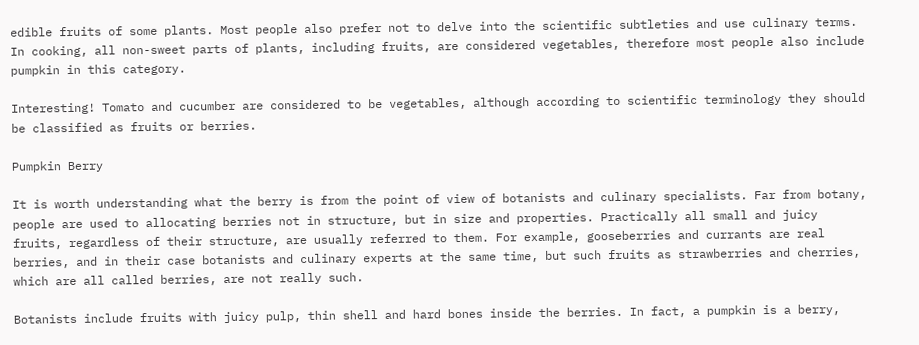edible fruits of some plants. Most people also prefer not to delve into the scientific subtleties and use culinary terms. In cooking, all non-sweet parts of plants, including fruits, are considered vegetables, therefore most people also include pumpkin in this category.

Interesting! Tomato and cucumber are considered to be vegetables, although according to scientific terminology they should be classified as fruits or berries.

Pumpkin Berry

It is worth understanding what the berry is from the point of view of botanists and culinary specialists. Far from botany, people are used to allocating berries not in structure, but in size and properties. Practically all small and juicy fruits, regardless of their structure, are usually referred to them. For example, gooseberries and currants are real berries, and in their case botanists and culinary experts at the same time, but such fruits as strawberries and cherries, which are all called berries, are not really such.

Botanists include fruits with juicy pulp, thin shell and hard bones inside the berries. In fact, a pumpkin is a berry,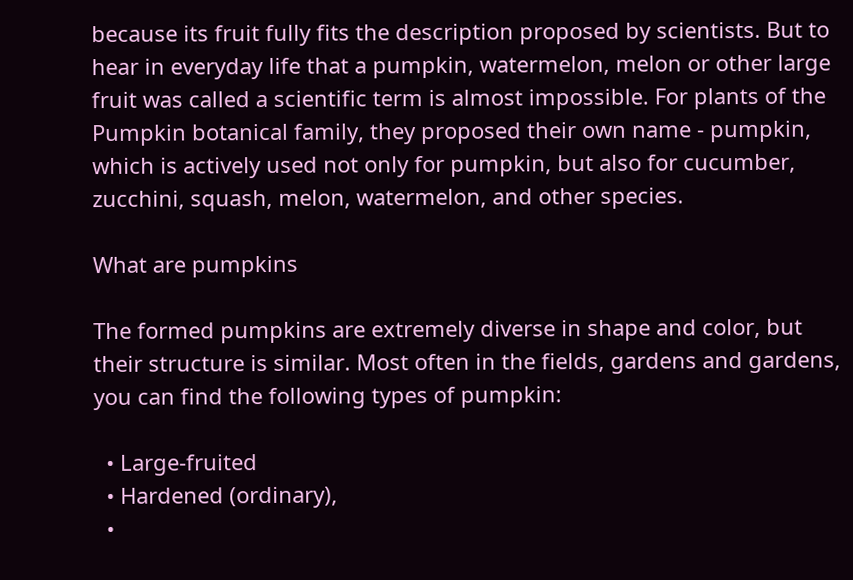because its fruit fully fits the description proposed by scientists. But to hear in everyday life that a pumpkin, watermelon, melon or other large fruit was called a scientific term is almost impossible. For plants of the Pumpkin botanical family, they proposed their own name - pumpkin, which is actively used not only for pumpkin, but also for cucumber, zucchini, squash, melon, watermelon, and other species.

What are pumpkins

The formed pumpkins are extremely diverse in shape and color, but their structure is similar. Most often in the fields, gardens and gardens, you can find the following types of pumpkin:

  • Large-fruited
  • Hardened (ordinary),
  •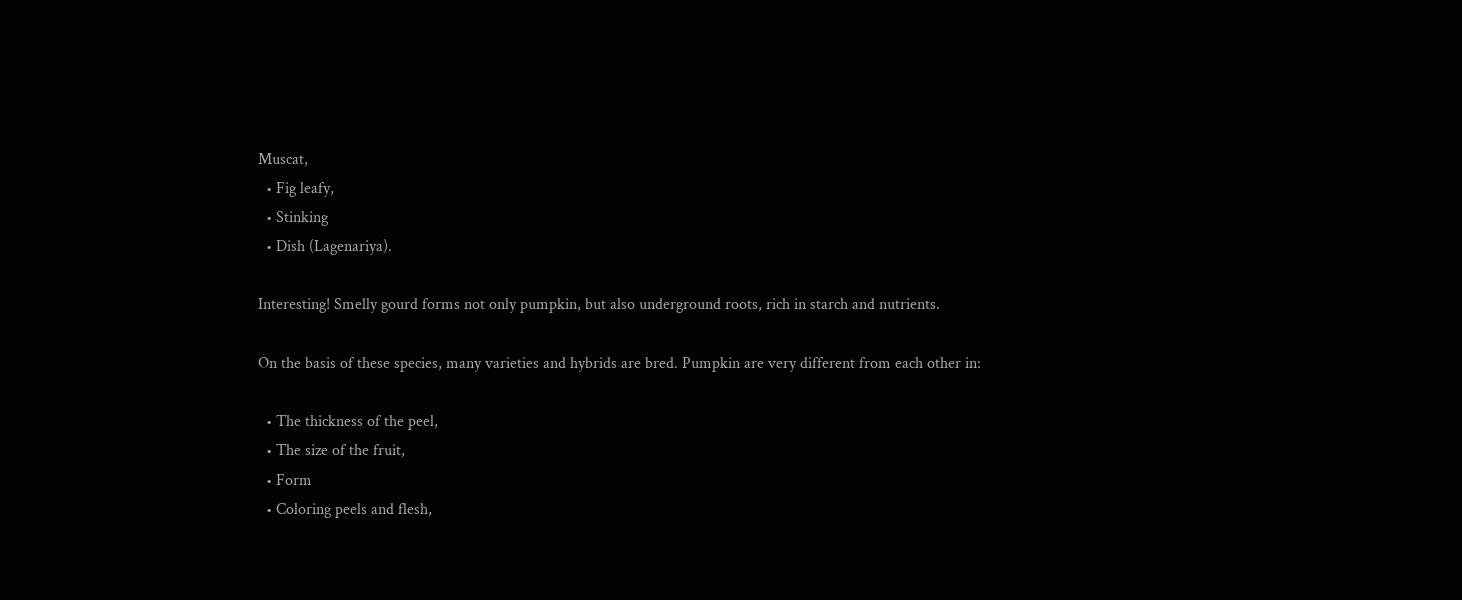Muscat,
  • Fig leafy,
  • Stinking
  • Dish (Lagenariya).

Interesting! Smelly gourd forms not only pumpkin, but also underground roots, rich in starch and nutrients.

On the basis of these species, many varieties and hybrids are bred. Pumpkin are very different from each other in:

  • The thickness of the peel,
  • The size of the fruit,
  • Form
  • Coloring peels and flesh,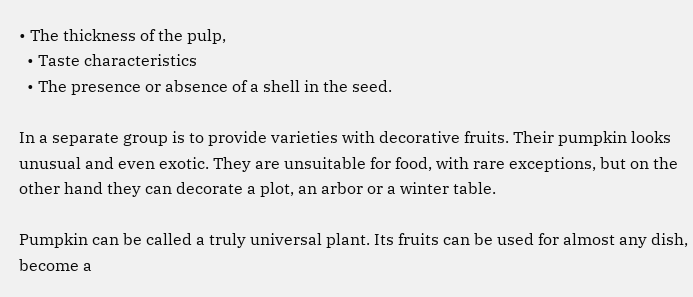• The thickness of the pulp,
  • Taste characteristics
  • The presence or absence of a shell in the seed.

In a separate group is to provide varieties with decorative fruits. Their pumpkin looks unusual and even exotic. They are unsuitable for food, with rare exceptions, but on the other hand they can decorate a plot, an arbor or a winter table.

Pumpkin can be called a truly universal plant. Its fruits can be used for almost any dish, become a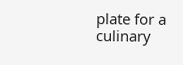plate for a culinary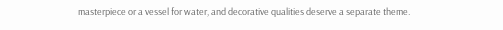masterpiece or a vessel for water, and decorative qualities deserve a separate theme.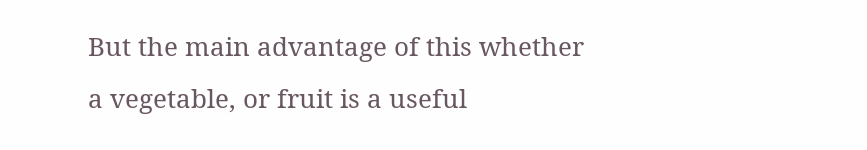But the main advantage of this whether a vegetable, or fruit is a useful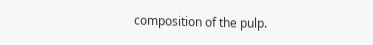composition of the pulp.